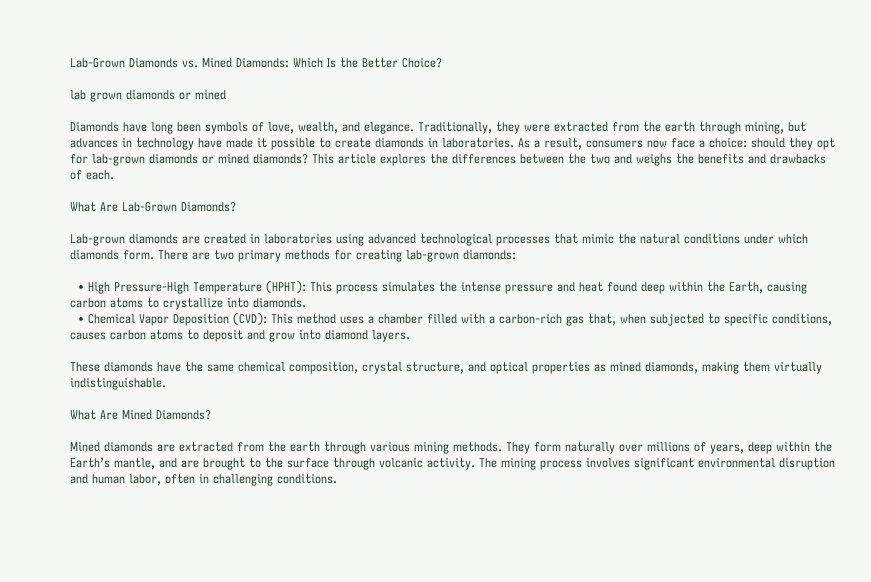Lab-Grown Diamonds vs. Mined Diamonds: Which Is the Better Choice?

lab grown diamonds or mined

Diamonds have long been symbols of love, wealth, and elegance. Traditionally, they were extracted from the earth through mining, but advances in technology have made it possible to create diamonds in laboratories. As a result, consumers now face a choice: should they opt for lab-grown diamonds or mined diamonds? This article explores the differences between the two and weighs the benefits and drawbacks of each.

What Are Lab-Grown Diamonds?

Lab-grown diamonds are created in laboratories using advanced technological processes that mimic the natural conditions under which diamonds form. There are two primary methods for creating lab-grown diamonds:

  • High Pressure-High Temperature (HPHT): This process simulates the intense pressure and heat found deep within the Earth, causing carbon atoms to crystallize into diamonds.
  • Chemical Vapor Deposition (CVD): This method uses a chamber filled with a carbon-rich gas that, when subjected to specific conditions, causes carbon atoms to deposit and grow into diamond layers.

These diamonds have the same chemical composition, crystal structure, and optical properties as mined diamonds, making them virtually indistinguishable.

What Are Mined Diamonds?

Mined diamonds are extracted from the earth through various mining methods. They form naturally over millions of years, deep within the Earth’s mantle, and are brought to the surface through volcanic activity. The mining process involves significant environmental disruption and human labor, often in challenging conditions.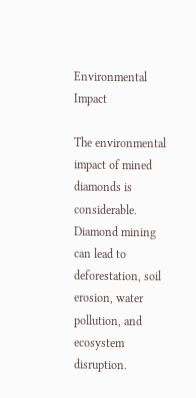Environmental Impact

The environmental impact of mined diamonds is considerable. Diamond mining can lead to deforestation, soil erosion, water pollution, and ecosystem disruption.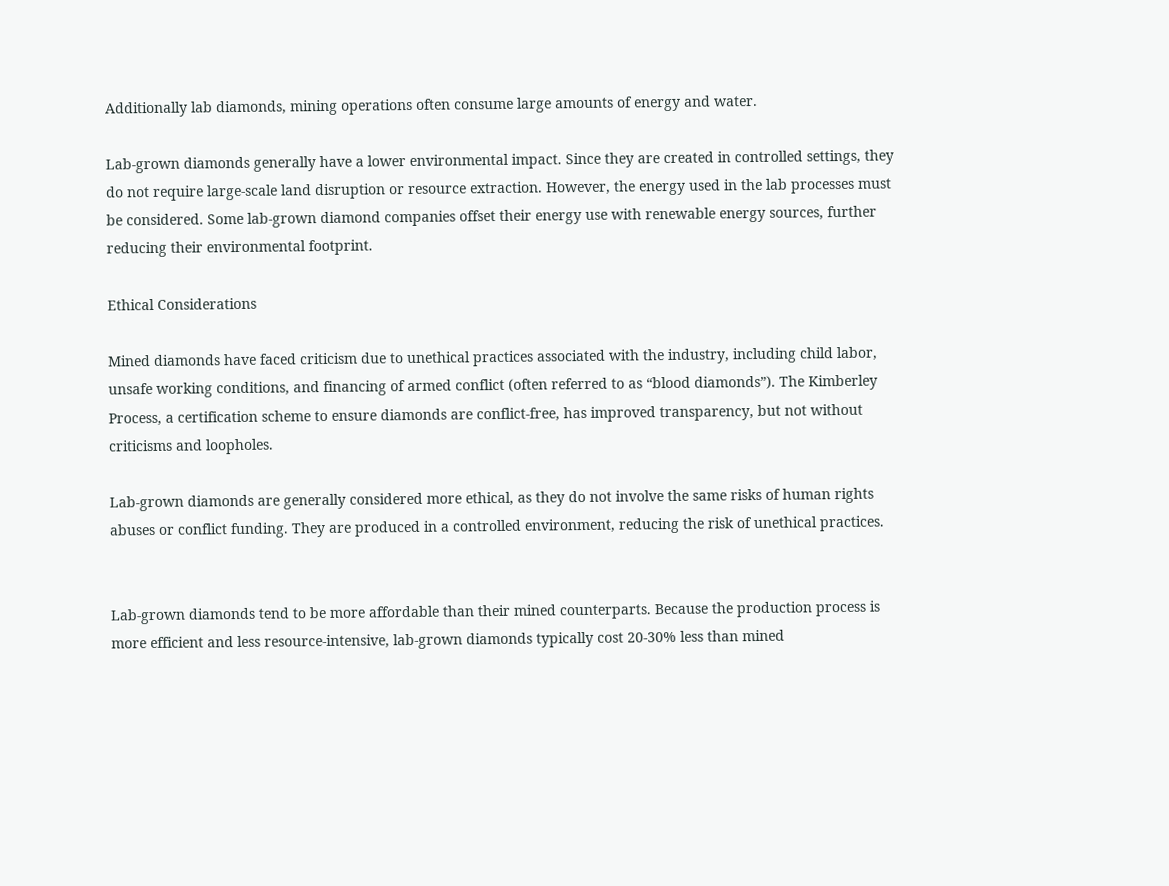Additionally lab diamonds, mining operations often consume large amounts of energy and water.

Lab-grown diamonds generally have a lower environmental impact. Since they are created in controlled settings, they do not require large-scale land disruption or resource extraction. However, the energy used in the lab processes must be considered. Some lab-grown diamond companies offset their energy use with renewable energy sources, further reducing their environmental footprint.

Ethical Considerations

Mined diamonds have faced criticism due to unethical practices associated with the industry, including child labor, unsafe working conditions, and financing of armed conflict (often referred to as “blood diamonds”). The Kimberley Process, a certification scheme to ensure diamonds are conflict-free, has improved transparency, but not without criticisms and loopholes.

Lab-grown diamonds are generally considered more ethical, as they do not involve the same risks of human rights abuses or conflict funding. They are produced in a controlled environment, reducing the risk of unethical practices.


Lab-grown diamonds tend to be more affordable than their mined counterparts. Because the production process is more efficient and less resource-intensive, lab-grown diamonds typically cost 20-30% less than mined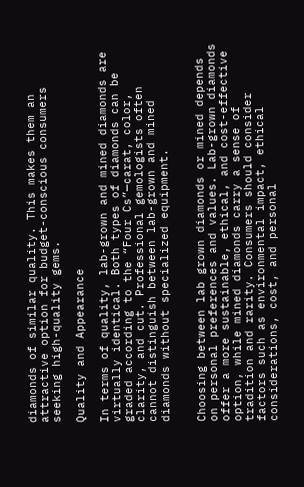diamonds of similar quality. This makes them an attractive option for budget-conscious consumers seeking high-quality gems.

Quality and Appearance

In terms of quality, lab-grown and mined diamonds are virtually identical. Both types of diamonds can be graded according to the “Four Cs”—carat, color, clarity, and cut. Professional gemologists often cannot distinguish between lab-grown and mined diamonds without specialized equipment.


Choosing between lab grown diamonds or mined depends on personal preferences and values. Lab-grown diamonds offer a more sustainable, ethical, and cost-effective option, while mined diamonds carry a sense of tradition and rarity. Consumers should consider factors such as environmental impact, ethical considerations, cost, and personal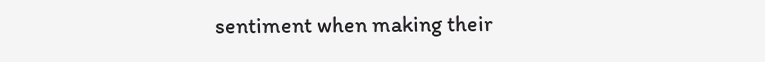sentiment when making their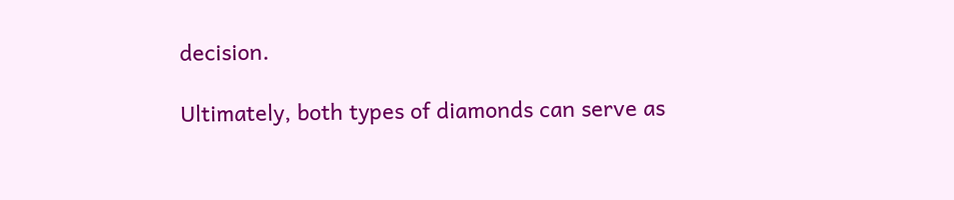decision.

Ultimately, both types of diamonds can serve as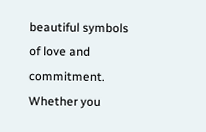beautiful symbols of love and commitment. Whether you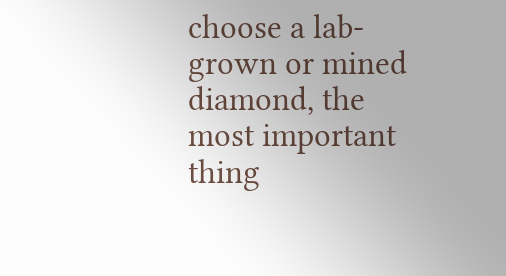choose a lab-grown or mined diamond, the most important thing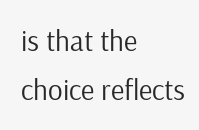is that the choice reflects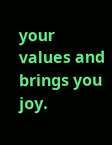your values and brings you joy.